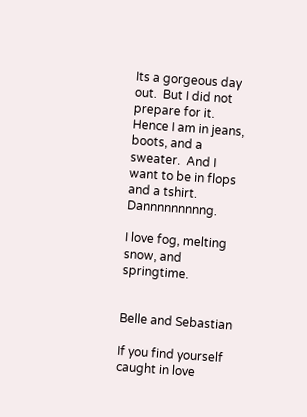Its a gorgeous day out.  But I did not prepare for it.  Hence I am in jeans, boots, and a sweater.  And I want to be in flops and a tshirt.  Dannnnnnnnng.

I love fog, melting snow, and springtime.


Belle and Sebastian

If you find yourself caught in love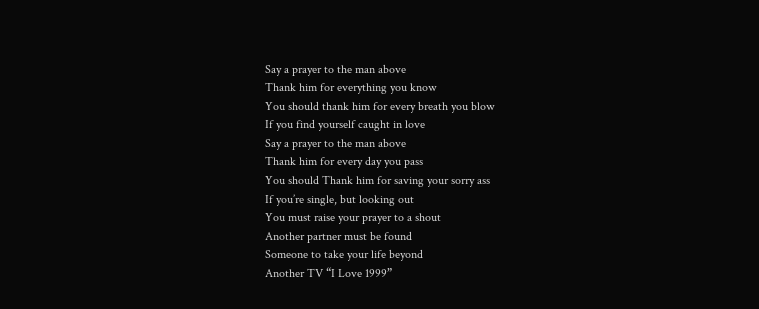Say a prayer to the man above
Thank him for everything you know
You should thank him for every breath you blow
If you find yourself caught in love
Say a prayer to the man above
Thank him for every day you pass
You should Thank him for saving your sorry ass
If you’re single, but looking out
You must raise your prayer to a shout
Another partner must be found
Someone to take your life beyond
Another TV “I Love 1999”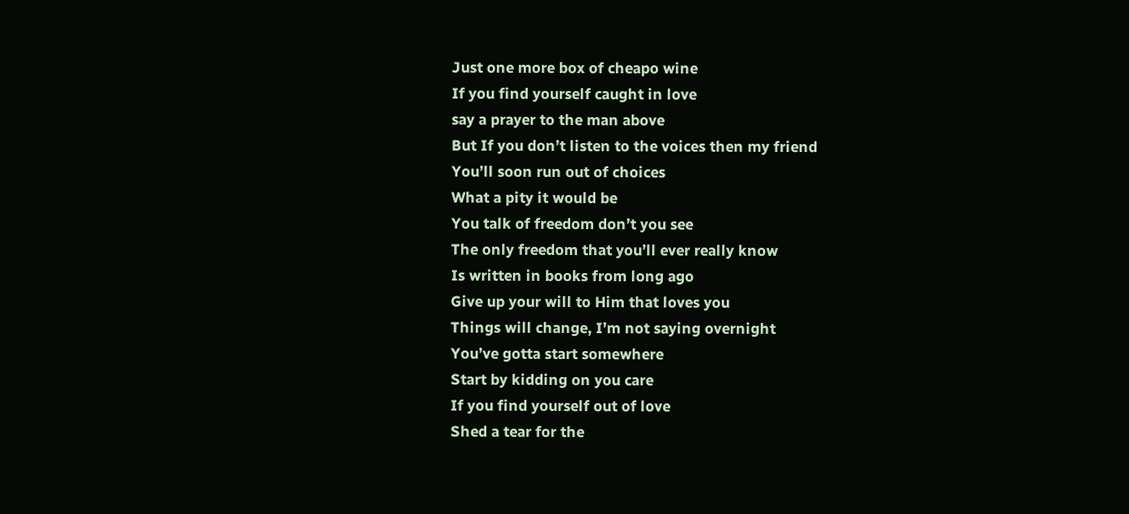Just one more box of cheapo wine
If you find yourself caught in love
say a prayer to the man above
But If you don’t listen to the voices then my friend
You’ll soon run out of choices
What a pity it would be
You talk of freedom don’t you see
The only freedom that you’ll ever really know
Is written in books from long ago
Give up your will to Him that loves you
Things will change, I’m not saying overnight
You’ve gotta start somewhere
Start by kidding on you care
If you find yourself out of love
Shed a tear for the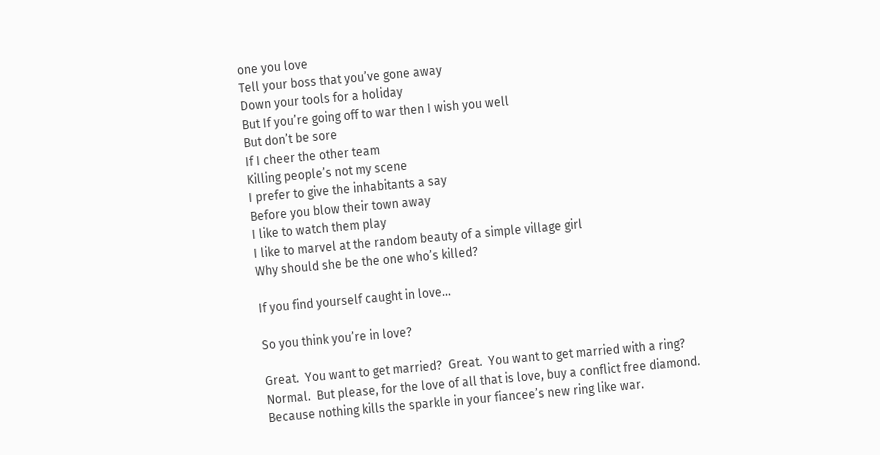one you love
Tell your boss that you’ve gone away
Down your tools for a holiday
But If you’re going off to war then I wish you well
But don’t be sore
If I cheer the other team
Killing people’s not my scene
I prefer to give the inhabitants a say
Before you blow their town away
I like to watch them play
I like to marvel at the random beauty of a simple village girl
Why should she be the one who’s killed?

If you find yourself caught in love…

So you think you’re in love?

Great.  You want to get married?  Great.  You want to get married with a ring?  Normal.  But please, for the love of all that is love, buy a conflict free diamond.  Because nothing kills the sparkle in your fiancee’s new ring like war.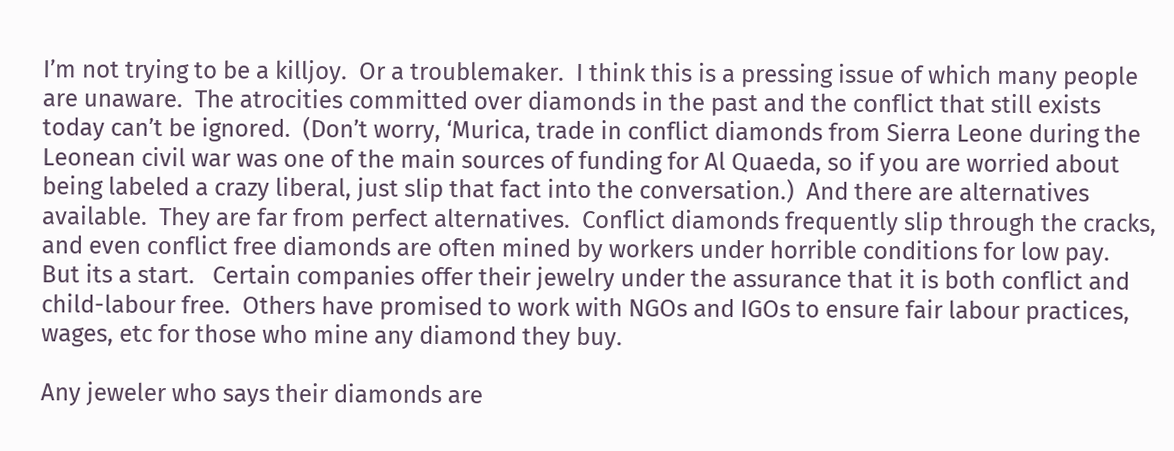I’m not trying to be a killjoy.  Or a troublemaker.  I think this is a pressing issue of which many people are unaware.  The atrocities committed over diamonds in the past and the conflict that still exists today can’t be ignored.  (Don’t worry, ‘Murica, trade in conflict diamonds from Sierra Leone during the Leonean civil war was one of the main sources of funding for Al Quaeda, so if you are worried about being labeled a crazy liberal, just slip that fact into the conversation.)  And there are alternatives available.  They are far from perfect alternatives.  Conflict diamonds frequently slip through the cracks, and even conflict free diamonds are often mined by workers under horrible conditions for low pay.  But its a start.   Certain companies offer their jewelry under the assurance that it is both conflict and child-labour free.  Others have promised to work with NGOs and IGOs to ensure fair labour practices, wages, etc for those who mine any diamond they buy.

Any jeweler who says their diamonds are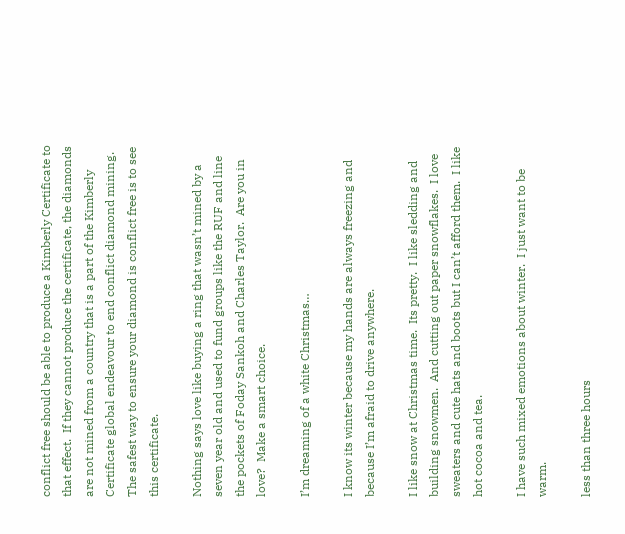conflict free should be able to produce a Kimberly Certificate to that effect.  If they cannot produce the certificate, the diamonds are not mined from a country that is a part of the Kimberly Certificate global endeavour to end conflict diamond mining.  The safest way to ensure your diamond is conflict free is to see this certificate.

Nothing says love like buying a ring that wasn’t mined by a seven year old and used to fund groups like the RUF and line the pockets of Foday Sankoh and Charles Taylor.  Are you in love?  Make a smart choice.

I’m dreaming of a white Christmas…

I know its winter because my hands are always freezing and because I’m afraid to drive anywhere.

I like snow at Christmas time.  Its pretty.  I like sledding and building snowmen.  And cutting out paper snowflakes.  I love sweaters and cute hats and boots but I can’t afford them.  I like hot cocoa and tea.

I have such mixed emotions about winter.  I just want to be warm.

less than three hours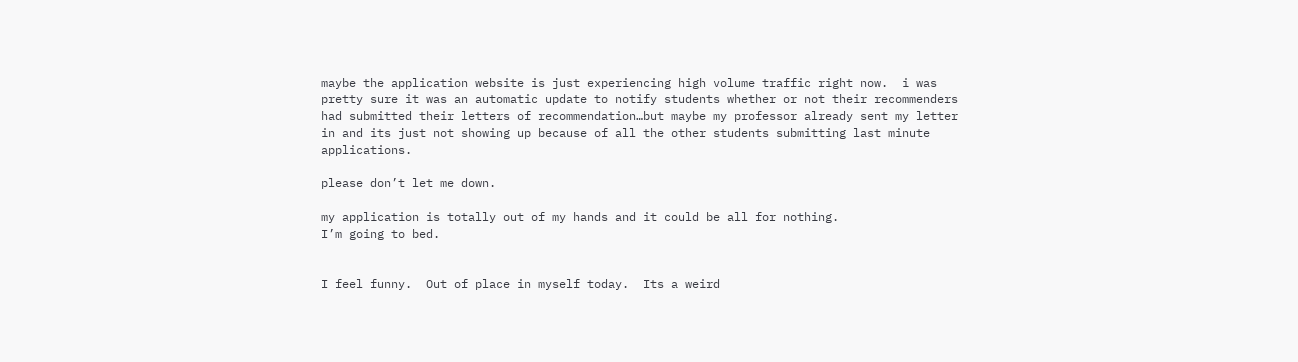maybe the application website is just experiencing high volume traffic right now.  i was pretty sure it was an automatic update to notify students whether or not their recommenders had submitted their letters of recommendation…but maybe my professor already sent my letter in and its just not showing up because of all the other students submitting last minute applications.

please don’t let me down.

my application is totally out of my hands and it could be all for nothing.
I’m going to bed.


I feel funny.  Out of place in myself today.  Its a weird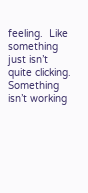feeling.  Like something just isn’t quite clicking.  Something isn’t working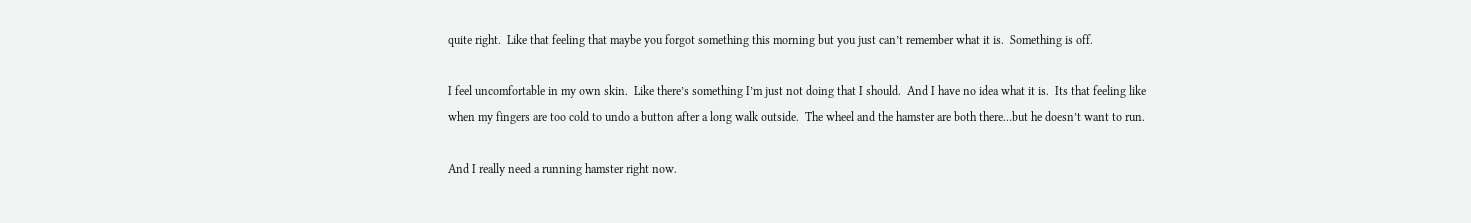quite right.  Like that feeling that maybe you forgot something this morning but you just can’t remember what it is.  Something is off.

I feel uncomfortable in my own skin.  Like there’s something I’m just not doing that I should.  And I have no idea what it is.  Its that feeling like when my fingers are too cold to undo a button after a long walk outside.  The wheel and the hamster are both there…but he doesn’t want to run.

And I really need a running hamster right now.